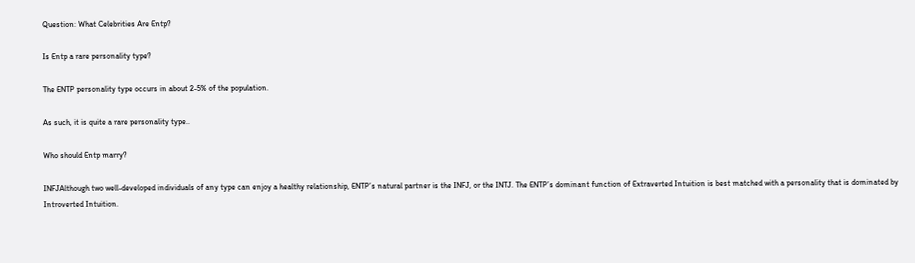Question: What Celebrities Are Entp?

Is Entp a rare personality type?

The ENTP personality type occurs in about 2-5% of the population.

As such, it is quite a rare personality type..

Who should Entp marry?

INFJAlthough two well-developed individuals of any type can enjoy a healthy relationship, ENTP’s natural partner is the INFJ, or the INTJ. The ENTP’s dominant function of Extraverted Intuition is best matched with a personality that is dominated by Introverted Intuition.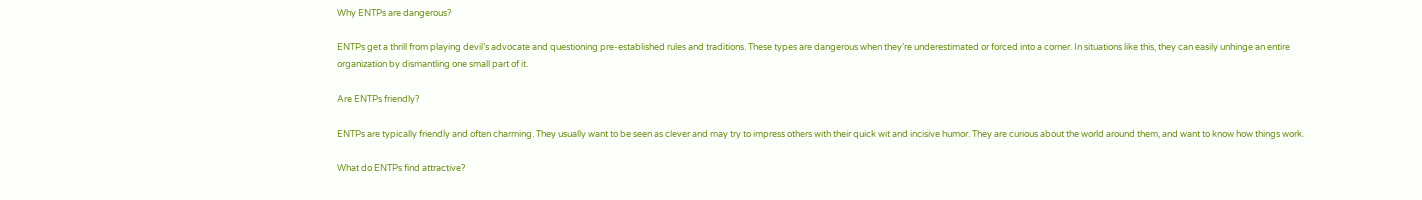Why ENTPs are dangerous?

ENTPs get a thrill from playing devil’s advocate and questioning pre-established rules and traditions. These types are dangerous when they’re underestimated or forced into a corner. In situations like this, they can easily unhinge an entire organization by dismantling one small part of it.

Are ENTPs friendly?

ENTPs are typically friendly and often charming. They usually want to be seen as clever and may try to impress others with their quick wit and incisive humor. They are curious about the world around them, and want to know how things work.

What do ENTPs find attractive?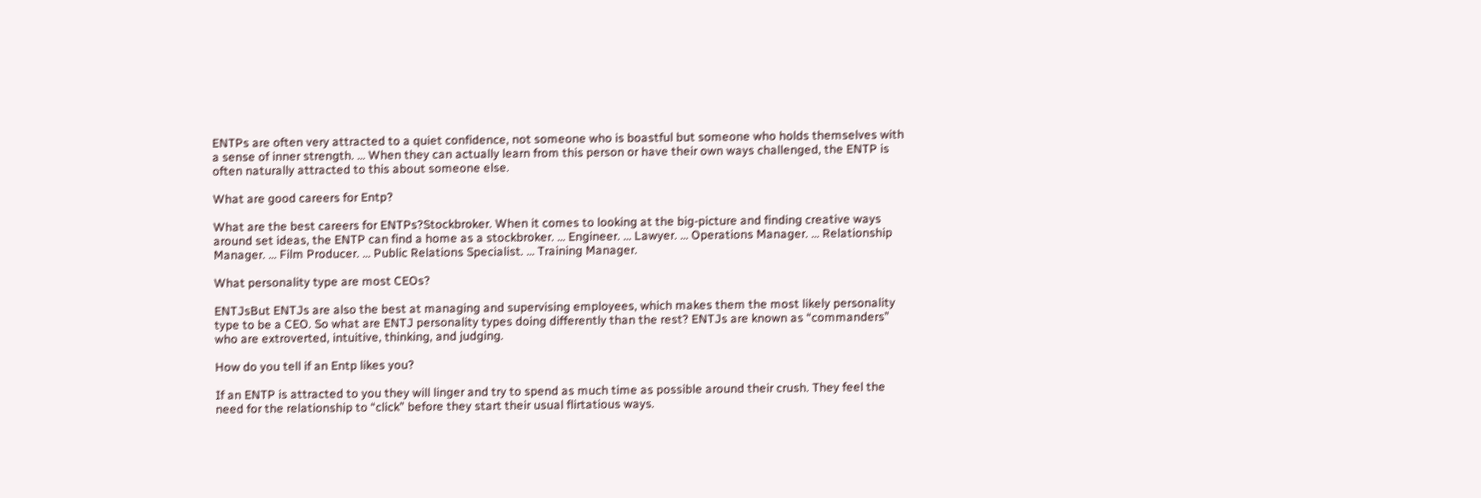ENTPs are often very attracted to a quiet confidence, not someone who is boastful but someone who holds themselves with a sense of inner strength. … When they can actually learn from this person or have their own ways challenged, the ENTP is often naturally attracted to this about someone else.

What are good careers for Entp?

What are the best careers for ENTPs?Stockbroker. When it comes to looking at the big-picture and finding creative ways around set ideas, the ENTP can find a home as a stockbroker. … Engineer. … Lawyer. … Operations Manager. … Relationship Manager. … Film Producer. … Public Relations Specialist. … Training Manager.

What personality type are most CEOs?

ENTJsBut ENTJs are also the best at managing and supervising employees, which makes them the most likely personality type to be a CEO. So what are ENTJ personality types doing differently than the rest? ENTJs are known as “commanders” who are extroverted, intuitive, thinking, and judging.

How do you tell if an Entp likes you?

If an ENTP is attracted to you they will linger and try to spend as much time as possible around their crush. They feel the need for the relationship to “click” before they start their usual flirtatious ways.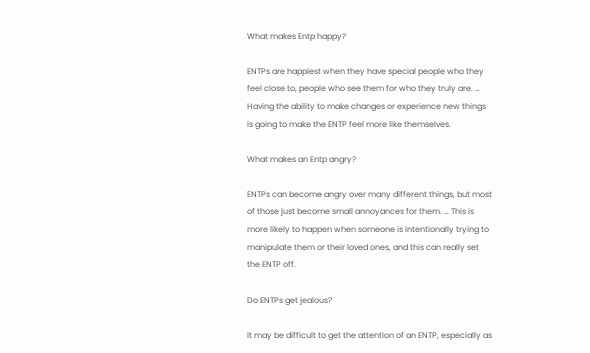What makes Entp happy?

ENTPs are happiest when they have special people who they feel close to, people who see them for who they truly are. … Having the ability to make changes or experience new things is going to make the ENTP feel more like themselves.

What makes an Entp angry?

ENTPs can become angry over many different things, but most of those just become small annoyances for them. … This is more likely to happen when someone is intentionally trying to manipulate them or their loved ones, and this can really set the ENTP off.

Do ENTPs get jealous?

It may be difficult to get the attention of an ENTP, especially as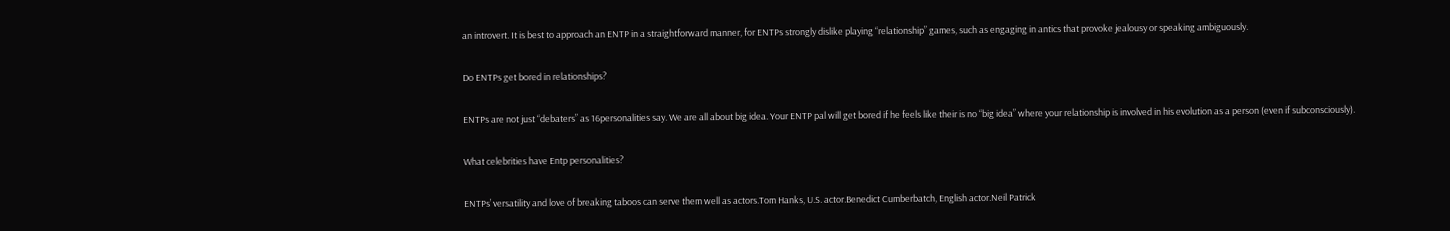an introvert. It is best to approach an ENTP in a straightforward manner, for ENTPs strongly dislike playing “relationship” games, such as engaging in antics that provoke jealousy or speaking ambiguously.

Do ENTPs get bored in relationships?

ENTPs are not just “debaters” as 16personalities say. We are all about big idea. Your ENTP pal will get bored if he feels like their is no “big idea” where your relationship is involved in his evolution as a person (even if subconsciously).

What celebrities have Entp personalities?

ENTPs’ versatility and love of breaking taboos can serve them well as actors.Tom Hanks, U.S. actor.Benedict Cumberbatch, English actor.Neil Patrick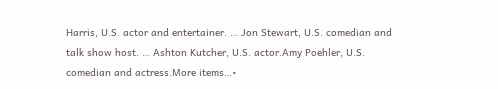Harris, U.S. actor and entertainer. … Jon Stewart, U.S. comedian and talk show host. … Ashton Kutcher, U.S. actor.Amy Poehler, U.S. comedian and actress.More items…•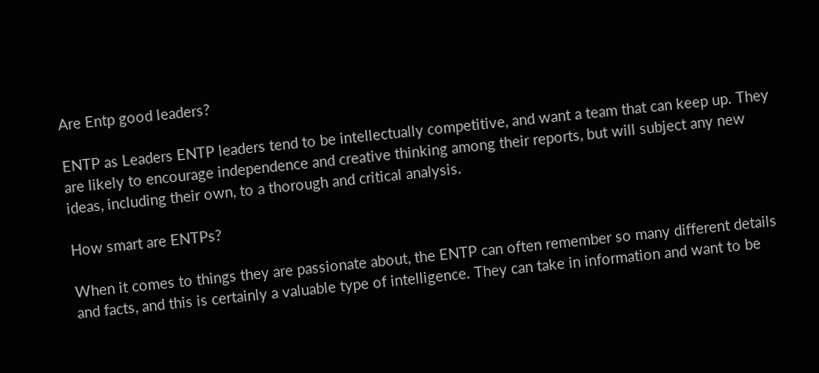Are Entp good leaders?

ENTP as Leaders ENTP leaders tend to be intellectually competitive, and want a team that can keep up. They are likely to encourage independence and creative thinking among their reports, but will subject any new ideas, including their own, to a thorough and critical analysis.

How smart are ENTPs?

When it comes to things they are passionate about, the ENTP can often remember so many different details and facts, and this is certainly a valuable type of intelligence. They can take in information and want to be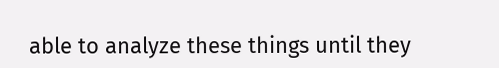able to analyze these things until they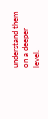understand them on a deeper level.